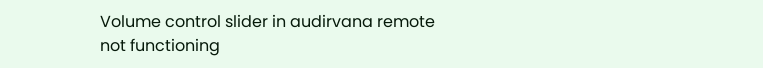Volume control slider in audirvana remote not functioning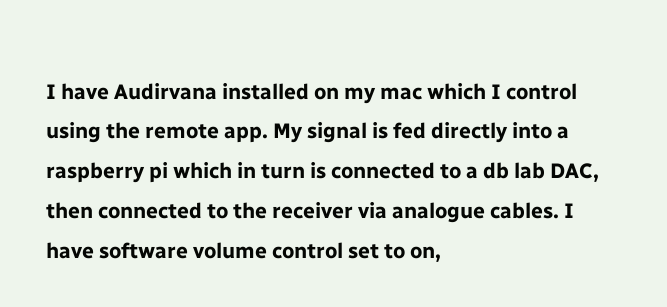I have Audirvana installed on my mac which I control using the remote app. My signal is fed directly into a raspberry pi which in turn is connected to a db lab DAC, then connected to the receiver via analogue cables. I have software volume control set to on,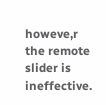howeve,r the remote slider is ineffective.